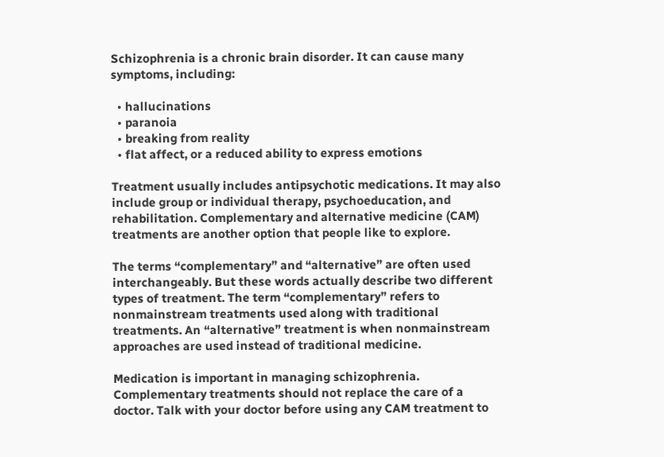Schizophrenia is a chronic brain disorder. It can cause many symptoms, including:

  • hallucinations
  • paranoia
  • breaking from reality
  • flat affect, or a reduced ability to express emotions

Treatment usually includes antipsychotic medications. It may also include group or individual therapy, psychoeducation, and rehabilitation. Complementary and alternative medicine (CAM) treatments are another option that people like to explore.

The terms “complementary” and “alternative” are often used interchangeably. But these words actually describe two different types of treatment. The term “complementary” refers to nonmainstream treatments used along with traditional treatments. An “alternative” treatment is when nonmainstream approaches are used instead of traditional medicine.

Medication is important in managing schizophrenia. Complementary treatments should not replace the care of a doctor. Talk with your doctor before using any CAM treatment to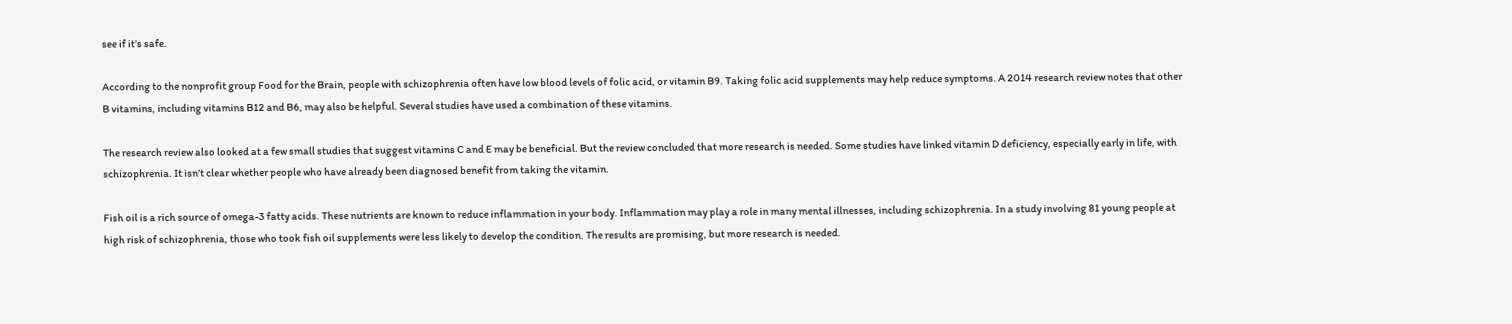see if it’s safe.

According to the nonprofit group Food for the Brain, people with schizophrenia often have low blood levels of folic acid, or vitamin B9. Taking folic acid supplements may help reduce symptoms. A 2014 research review notes that other B vitamins, including vitamins B12 and B6, may also be helpful. Several studies have used a combination of these vitamins.

The research review also looked at a few small studies that suggest vitamins C and E may be beneficial. But the review concluded that more research is needed. Some studies have linked vitamin D deficiency, especially early in life, with schizophrenia. It isn’t clear whether people who have already been diagnosed benefit from taking the vitamin.

Fish oil is a rich source of omega-3 fatty acids. These nutrients are known to reduce inflammation in your body. Inflammation may play a role in many mental illnesses, including schizophrenia. In a study involving 81 young people at high risk of schizophrenia, those who took fish oil supplements were less likely to develop the condition. The results are promising, but more research is needed.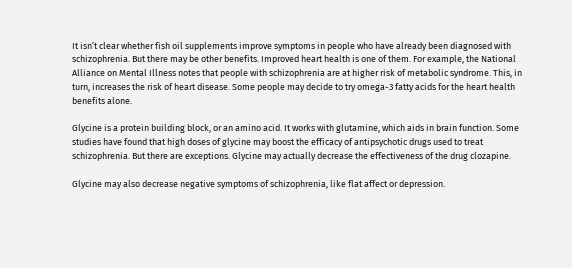It isn’t clear whether fish oil supplements improve symptoms in people who have already been diagnosed with schizophrenia. But there may be other benefits. Improved heart health is one of them. For example, the National Alliance on Mental Illness notes that people with schizophrenia are at higher risk of metabolic syndrome. This, in turn, increases the risk of heart disease. Some people may decide to try omega-3 fatty acids for the heart health benefits alone.

Glycine is a protein building block, or an amino acid. It works with glutamine, which aids in brain function. Some studies have found that high doses of glycine may boost the efficacy of antipsychotic drugs used to treat schizophrenia. But there are exceptions. Glycine may actually decrease the effectiveness of the drug clozapine.

Glycine may also decrease negative symptoms of schizophrenia, like flat affect or depression.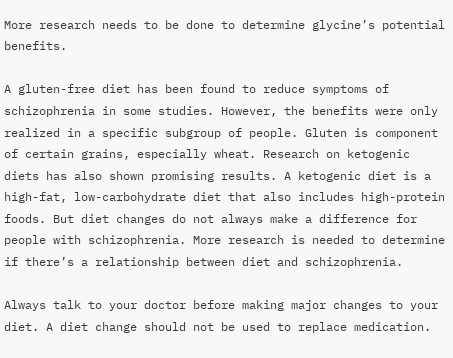More research needs to be done to determine glycine’s potential benefits.

A gluten-free diet has been found to reduce symptoms of schizophrenia in some studies. However, the benefits were only realized in a specific subgroup of people. Gluten is component of certain grains, especially wheat. Research on ketogenic diets has also shown promising results. A ketogenic diet is a high-fat, low-carbohydrate diet that also includes high-protein foods. But diet changes do not always make a difference for people with schizophrenia. More research is needed to determine if there’s a relationship between diet and schizophrenia.

Always talk to your doctor before making major changes to your diet. A diet change should not be used to replace medication.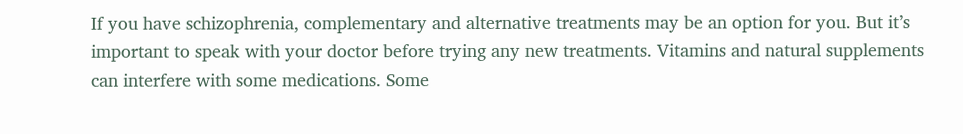If you have schizophrenia, complementary and alternative treatments may be an option for you. But it’s important to speak with your doctor before trying any new treatments. Vitamins and natural supplements can interfere with some medications. Some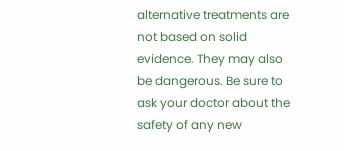alternative treatments are not based on solid evidence. They may also be dangerous. Be sure to ask your doctor about the safety of any new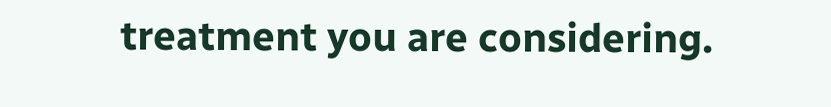treatment you are considering.